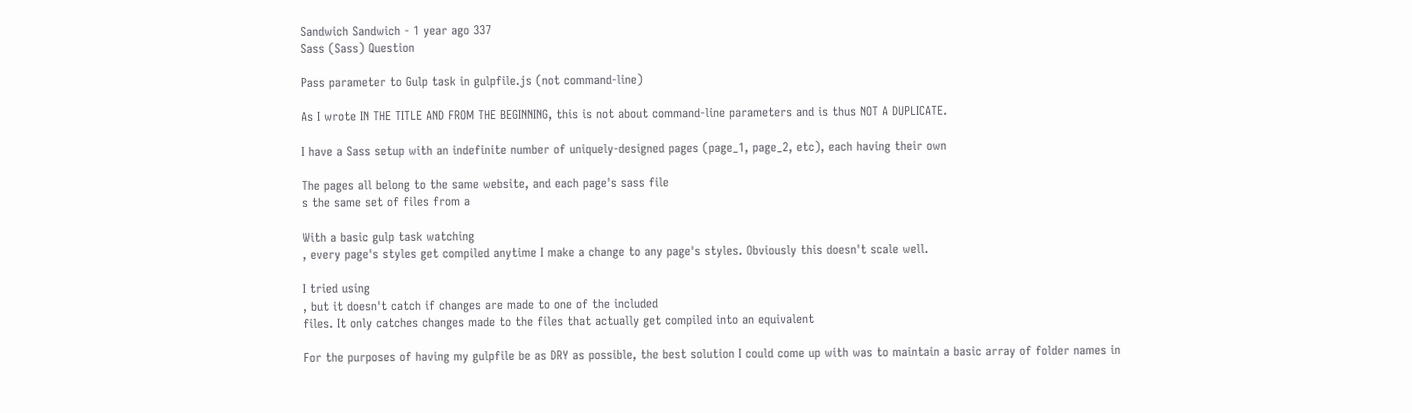Sandwich Sandwich - 1 year ago 337
Sass (Sass) Question

Pass parameter to Gulp task in gulpfile.js (not command-line)

As I wrote IN THE TITLE AND FROM THE BEGINNING, this is not about command-line parameters and is thus NOT A DUPLICATE.

I have a Sass setup with an indefinite number of uniquely-designed pages (page_1, page_2, etc), each having their own

The pages all belong to the same website, and each page's sass file
s the same set of files from a

With a basic gulp task watching
, every page's styles get compiled anytime I make a change to any page's styles. Obviously this doesn't scale well.

I tried using
, but it doesn't catch if changes are made to one of the included
files. It only catches changes made to the files that actually get compiled into an equivalent

For the purposes of having my gulpfile be as DRY as possible, the best solution I could come up with was to maintain a basic array of folder names in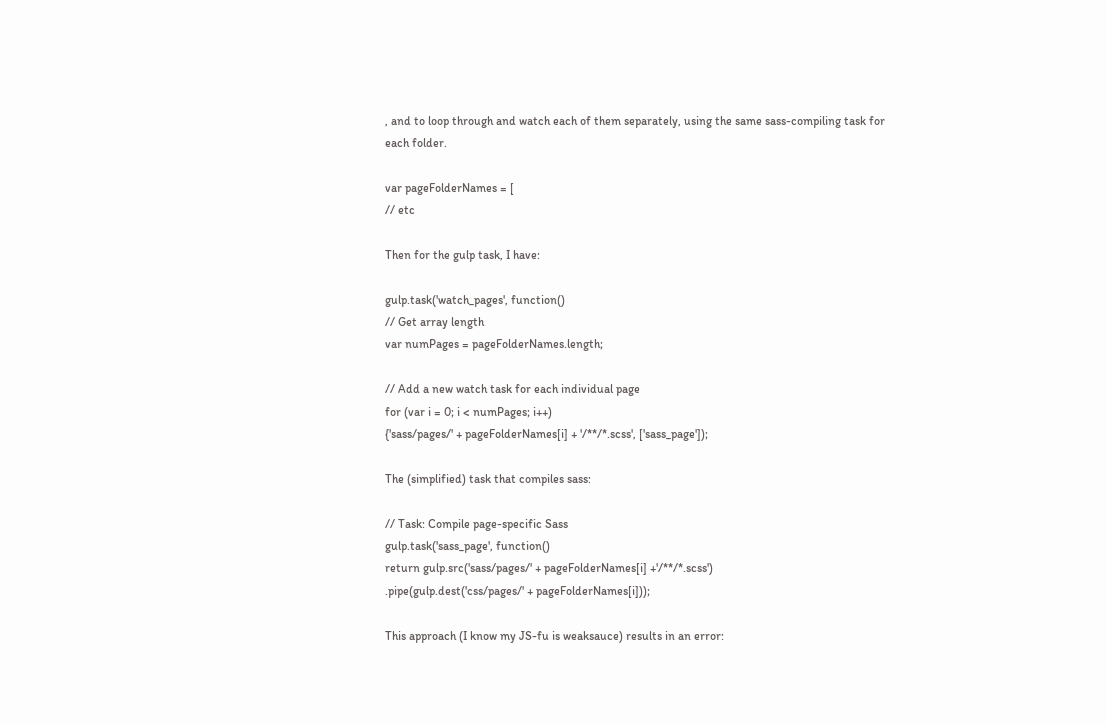, and to loop through and watch each of them separately, using the same sass-compiling task for each folder.

var pageFolderNames = [
// etc

Then for the gulp task, I have:

gulp.task('watch_pages', function()
// Get array length
var numPages = pageFolderNames.length;

// Add a new watch task for each individual page
for (var i = 0; i < numPages; i++)
{'sass/pages/' + pageFolderNames[i] + '/**/*.scss', ['sass_page']);

The (simplified) task that compiles sass:

// Task: Compile page-specific Sass
gulp.task('sass_page', function()
return gulp.src('sass/pages/' + pageFolderNames[i] +'/**/*.scss')
.pipe(gulp.dest('css/pages/' + pageFolderNames[i]));

This approach (I know my JS-fu is weaksauce) results in an error: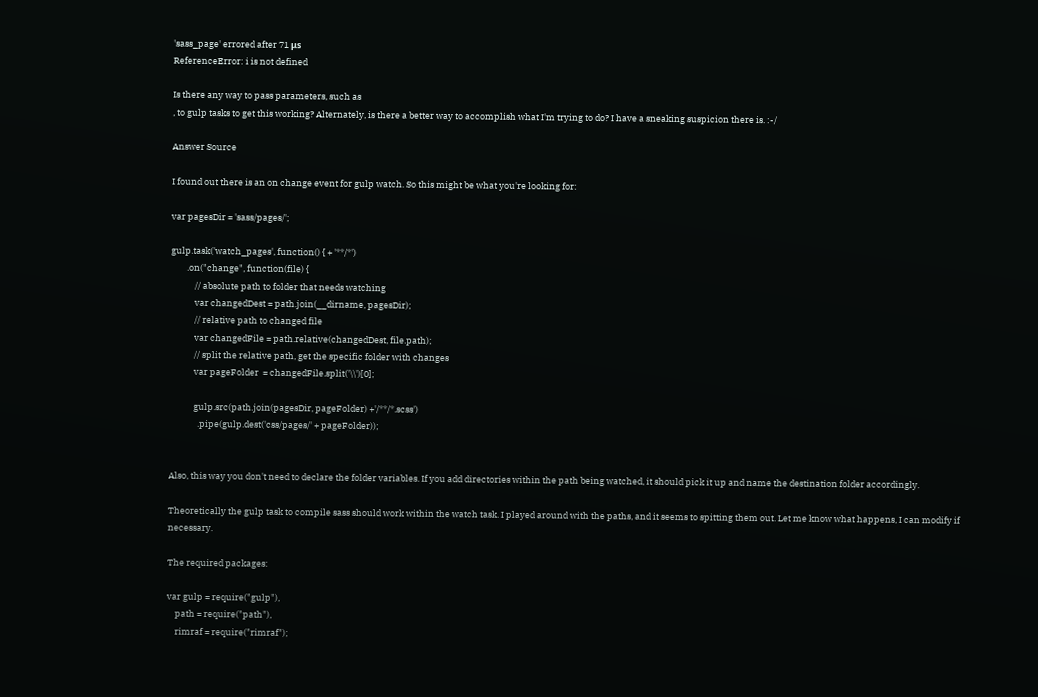'sass_page' errored after 71 μs
ReferenceError: i is not defined

Is there any way to pass parameters, such as
, to gulp tasks to get this working? Alternately, is there a better way to accomplish what I'm trying to do? I have a sneaking suspicion there is. :-/

Answer Source

I found out there is an on change event for gulp watch. So this might be what you're looking for:

var pagesDir = 'sass/pages/';

gulp.task('watch_pages', function() { + '**/*')
        .on("change", function(file) {
            // absolute path to folder that needs watching
            var changedDest = path.join(__dirname, pagesDir);
            // relative path to changed file
            var changedFile = path.relative(changedDest, file.path);
            // split the relative path, get the specific folder with changes
            var pageFolder  = changedFile.split('\\')[0];

            gulp.src(path.join(pagesDir, pageFolder) +'/**/*.scss')
              .pipe(gulp.dest('css/pages/' + pageFolder));


Also, this way you don't need to declare the folder variables. If you add directories within the path being watched, it should pick it up and name the destination folder accordingly.

Theoretically the gulp task to compile sass should work within the watch task. I played around with the paths, and it seems to spitting them out. Let me know what happens, I can modify if necessary.

The required packages:

var gulp = require("gulp"),
    path = require("path"),
    rimraf = require("rimraf");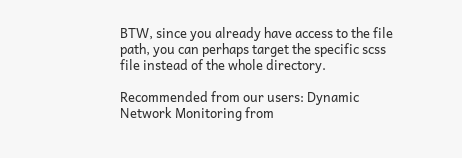BTW, since you already have access to the file path, you can perhaps target the specific scss file instead of the whole directory.

Recommended from our users: Dynamic Network Monitoring from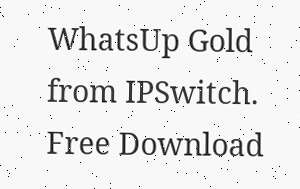WhatsUp Gold from IPSwitch. Free Download